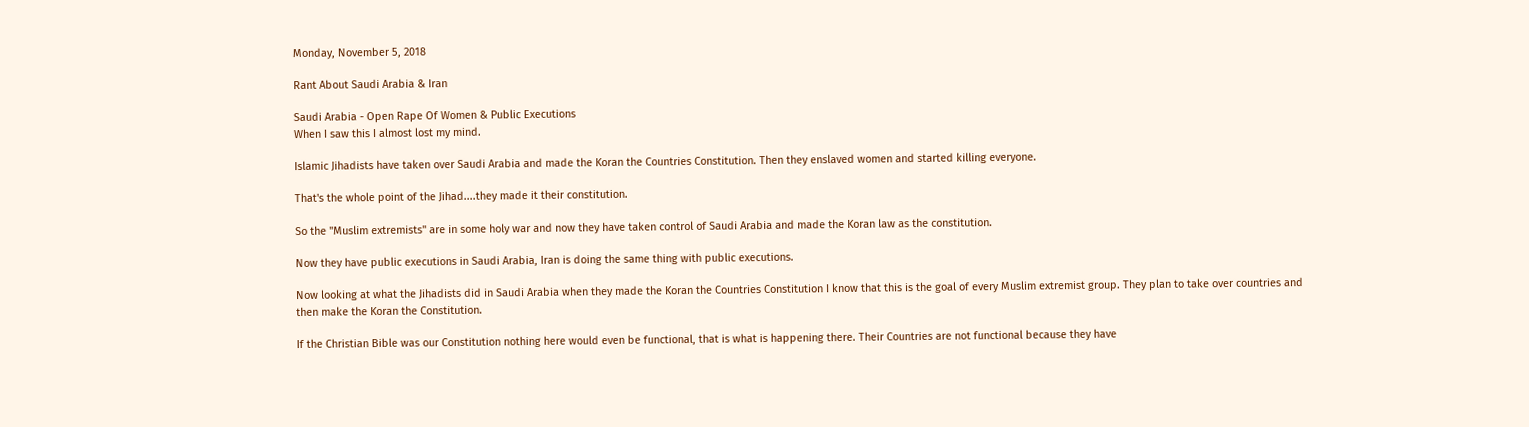Monday, November 5, 2018

Rant About Saudi Arabia & Iran

Saudi Arabia - Open Rape Of Women & Public Executions
When I saw this I almost lost my mind.

Islamic Jihadists have taken over Saudi Arabia and made the Koran the Countries Constitution. Then they enslaved women and started killing everyone.

That's the whole point of the Jihad....they made it their constitution.

So the "Muslim extremists" are in some holy war and now they have taken control of Saudi Arabia and made the Koran law as the constitution.

Now they have public executions in Saudi Arabia, Iran is doing the same thing with public executions.

Now looking at what the Jihadists did in Saudi Arabia when they made the Koran the Countries Constitution I know that this is the goal of every Muslim extremist group. They plan to take over countries and then make the Koran the Constitution.

If the Christian Bible was our Constitution nothing here would even be functional, that is what is happening there. Their Countries are not functional because they have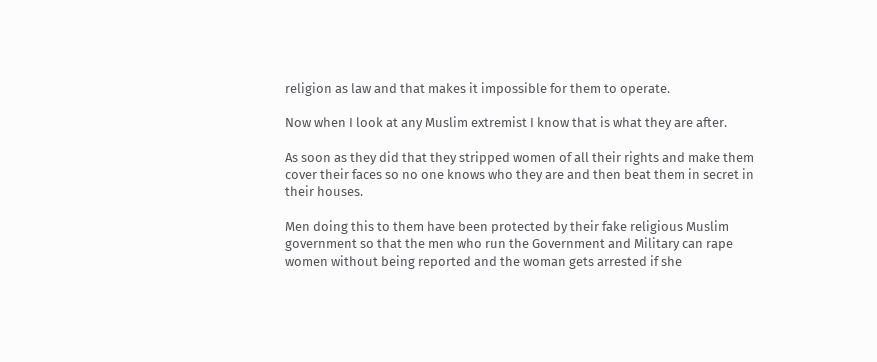religion as law and that makes it impossible for them to operate.

Now when I look at any Muslim extremist I know that is what they are after.

As soon as they did that they stripped women of all their rights and make them cover their faces so no one knows who they are and then beat them in secret in their houses.

Men doing this to them have been protected by their fake religious Muslim government so that the men who run the Government and Military can rape women without being reported and the woman gets arrested if she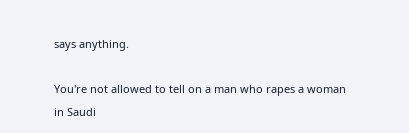says anything.

You're not allowed to tell on a man who rapes a woman in Saudi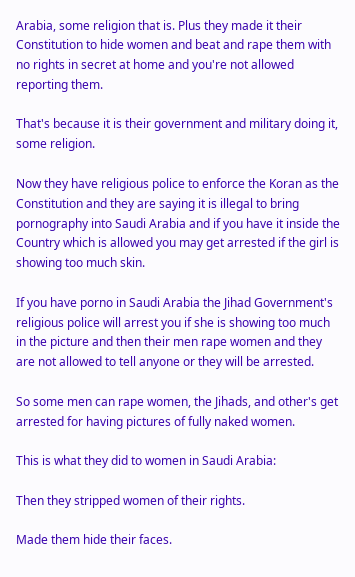Arabia, some religion that is. Plus they made it their Constitution to hide women and beat and rape them with no rights in secret at home and you're not allowed reporting them.

That's because it is their government and military doing it, some religion.

Now they have religious police to enforce the Koran as the Constitution and they are saying it is illegal to bring pornography into Saudi Arabia and if you have it inside the Country which is allowed you may get arrested if the girl is showing too much skin.

If you have porno in Saudi Arabia the Jihad Government's religious police will arrest you if she is showing too much in the picture and then their men rape women and they are not allowed to tell anyone or they will be arrested.

So some men can rape women, the Jihads, and other's get arrested for having pictures of fully naked women.

This is what they did to women in Saudi Arabia:

Then they stripped women of their rights.

Made them hide their faces.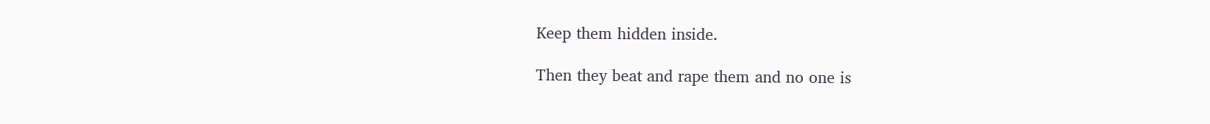Keep them hidden inside.

Then they beat and rape them and no one is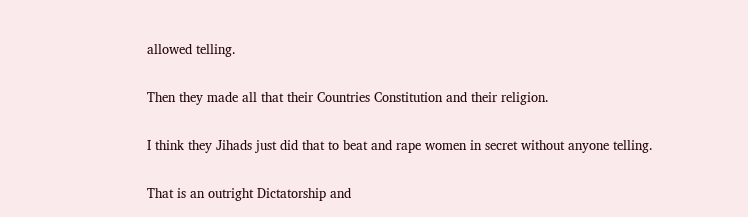allowed telling.

Then they made all that their Countries Constitution and their religion.

I think they Jihads just did that to beat and rape women in secret without anyone telling.

That is an outright Dictatorship and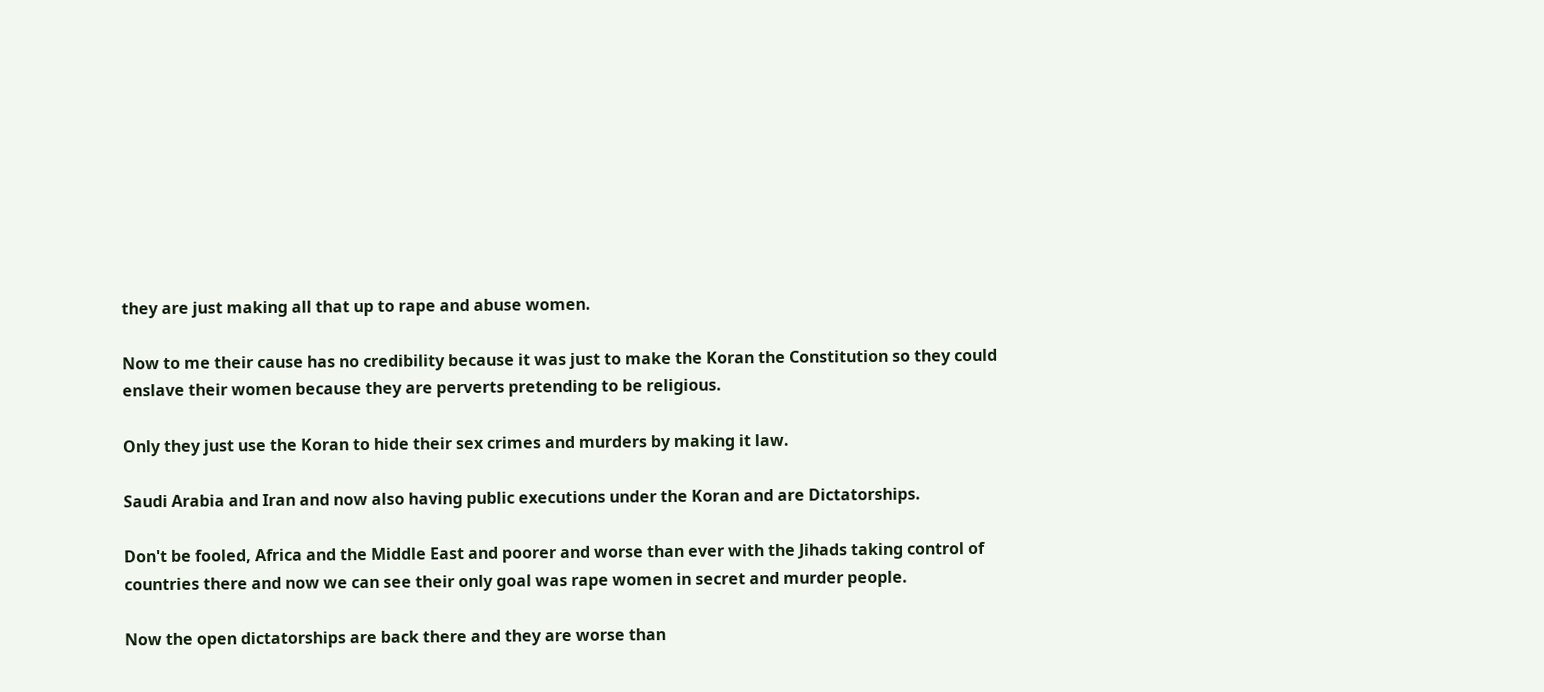they are just making all that up to rape and abuse women.

Now to me their cause has no credibility because it was just to make the Koran the Constitution so they could enslave their women because they are perverts pretending to be religious.

Only they just use the Koran to hide their sex crimes and murders by making it law.

Saudi Arabia and Iran and now also having public executions under the Koran and are Dictatorships.

Don't be fooled, Africa and the Middle East and poorer and worse than ever with the Jihads taking control of countries there and now we can see their only goal was rape women in secret and murder people.

Now the open dictatorships are back there and they are worse than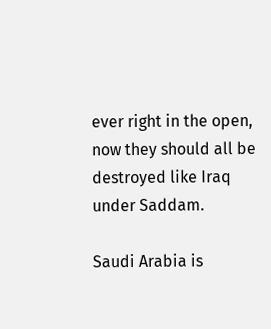ever right in the open, now they should all be destroyed like Iraq under Saddam.

Saudi Arabia is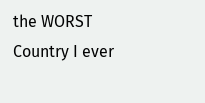the WORST Country I ever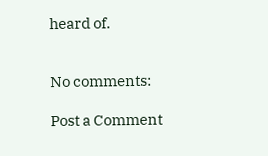heard of.


No comments:

Post a Comment